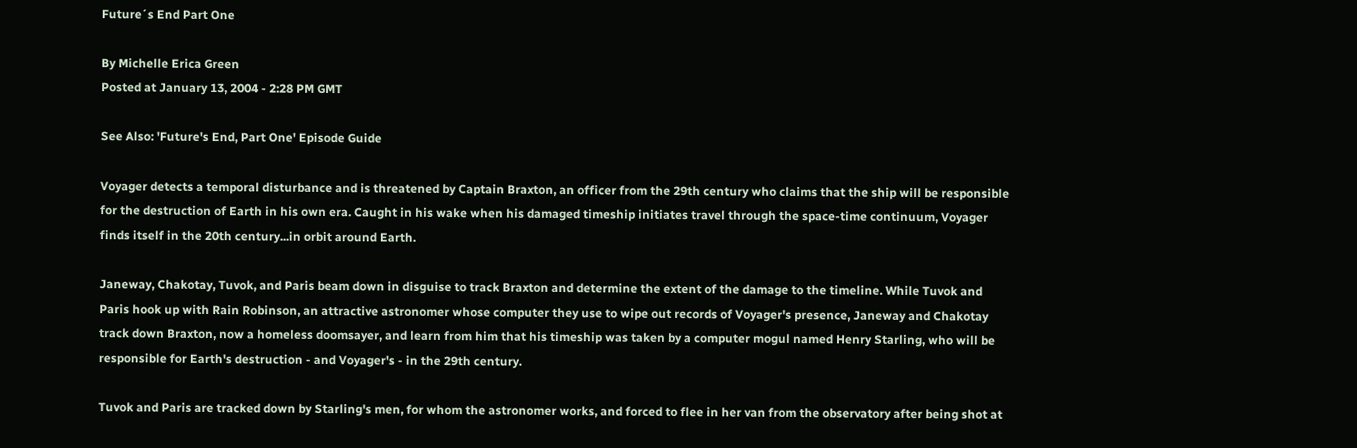Future´s End Part One

By Michelle Erica Green
Posted at January 13, 2004 - 2:28 PM GMT

See Also: 'Future's End, Part One' Episode Guide

Voyager detects a temporal disturbance and is threatened by Captain Braxton, an officer from the 29th century who claims that the ship will be responsible for the destruction of Earth in his own era. Caught in his wake when his damaged timeship initiates travel through the space-time continuum, Voyager finds itself in the 20th century...in orbit around Earth.

Janeway, Chakotay, Tuvok, and Paris beam down in disguise to track Braxton and determine the extent of the damage to the timeline. While Tuvok and Paris hook up with Rain Robinson, an attractive astronomer whose computer they use to wipe out records of Voyager's presence, Janeway and Chakotay track down Braxton, now a homeless doomsayer, and learn from him that his timeship was taken by a computer mogul named Henry Starling, who will be responsible for Earth's destruction - and Voyager's - in the 29th century.

Tuvok and Paris are tracked down by Starling's men, for whom the astronomer works, and forced to flee in her van from the observatory after being shot at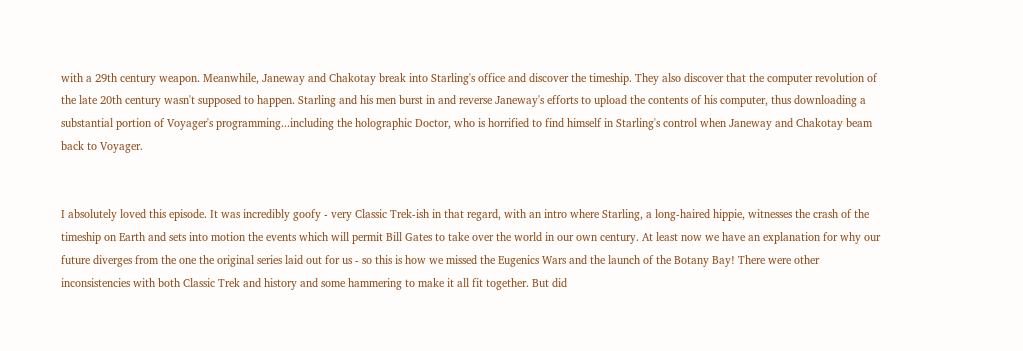with a 29th century weapon. Meanwhile, Janeway and Chakotay break into Starling's office and discover the timeship. They also discover that the computer revolution of the late 20th century wasn't supposed to happen. Starling and his men burst in and reverse Janeway's efforts to upload the contents of his computer, thus downloading a substantial portion of Voyager's programming...including the holographic Doctor, who is horrified to find himself in Starling's control when Janeway and Chakotay beam back to Voyager.


I absolutely loved this episode. It was incredibly goofy - very Classic Trek-ish in that regard, with an intro where Starling, a long-haired hippie, witnesses the crash of the timeship on Earth and sets into motion the events which will permit Bill Gates to take over the world in our own century. At least now we have an explanation for why our future diverges from the one the original series laid out for us - so this is how we missed the Eugenics Wars and the launch of the Botany Bay! There were other inconsistencies with both Classic Trek and history and some hammering to make it all fit together. But did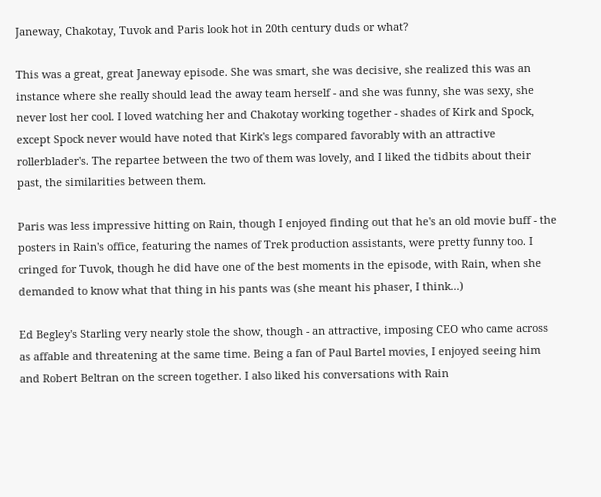Janeway, Chakotay, Tuvok and Paris look hot in 20th century duds or what?

This was a great, great Janeway episode. She was smart, she was decisive, she realized this was an instance where she really should lead the away team herself - and she was funny, she was sexy, she never lost her cool. I loved watching her and Chakotay working together - shades of Kirk and Spock, except Spock never would have noted that Kirk's legs compared favorably with an attractive rollerblader's. The repartee between the two of them was lovely, and I liked the tidbits about their past, the similarities between them.

Paris was less impressive hitting on Rain, though I enjoyed finding out that he's an old movie buff - the posters in Rain's office, featuring the names of Trek production assistants, were pretty funny too. I cringed for Tuvok, though he did have one of the best moments in the episode, with Rain, when she demanded to know what that thing in his pants was (she meant his phaser, I think...)

Ed Begley's Starling very nearly stole the show, though - an attractive, imposing CEO who came across as affable and threatening at the same time. Being a fan of Paul Bartel movies, I enjoyed seeing him and Robert Beltran on the screen together. I also liked his conversations with Rain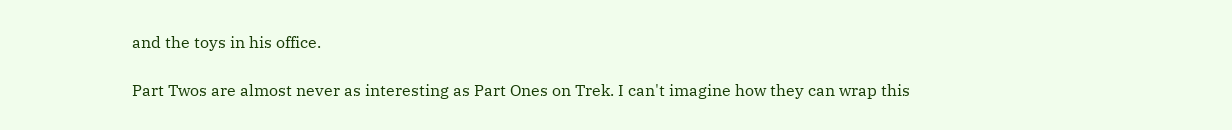and the toys in his office.

Part Twos are almost never as interesting as Part Ones on Trek. I can't imagine how they can wrap this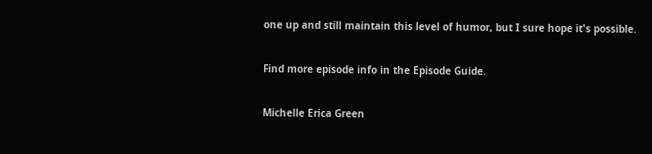one up and still maintain this level of humor, but I sure hope it's possible.

Find more episode info in the Episode Guide.

Michelle Erica Green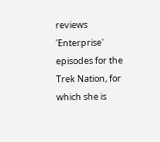reviews 'Enterprise' episodes for the Trek Nation, for which she is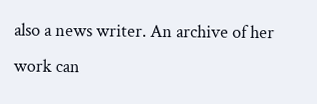also a news writer. An archive of her work can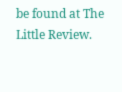be found at The Little Review.